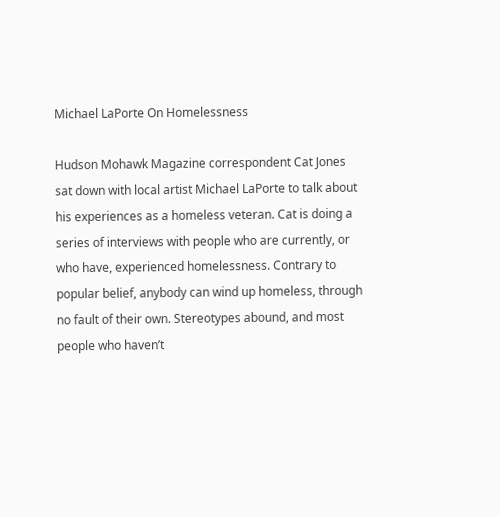Michael LaPorte On Homelessness

Hudson Mohawk Magazine correspondent Cat Jones sat down with local artist Michael LaPorte to talk about his experiences as a homeless veteran. Cat is doing a series of interviews with people who are currently, or who have, experienced homelessness. Contrary to popular belief, anybody can wind up homeless, through no fault of their own. Stereotypes abound, and most people who haven’t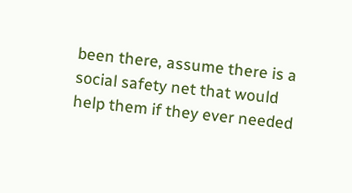been there, assume there is a social safety net that would help them if they ever needed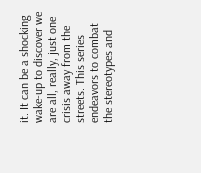it. It can be a shocking wake-up to discover we are all, really, just one crisis away from the streets. This series endeavors to combat the stereotypes and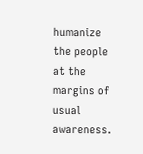humanize the people at the margins of usual awareness.